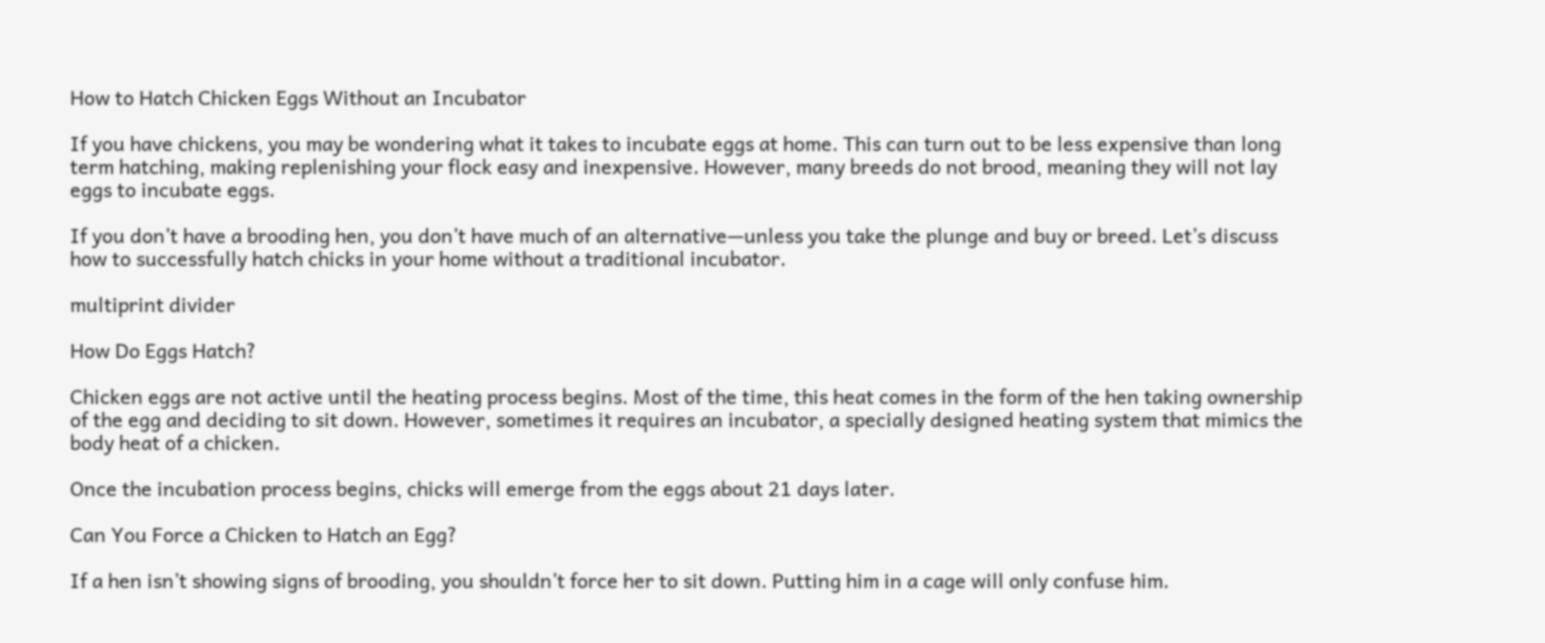How to Hatch Chicken Eggs Without an Incubator

If you have chickens, you may be wondering what it takes to incubate eggs at home. This can turn out to be less expensive than long term hatching, making replenishing your flock easy and inexpensive. However, many breeds do not brood, meaning they will not lay eggs to incubate eggs.

If you don’t have a brooding hen, you don’t have much of an alternative—unless you take the plunge and buy or breed. Let’s discuss how to successfully hatch chicks in your home without a traditional incubator.

multiprint divider

How Do Eggs Hatch?

Chicken eggs are not active until the heating process begins. Most of the time, this heat comes in the form of the hen taking ownership of the egg and deciding to sit down. However, sometimes it requires an incubator, a specially designed heating system that mimics the body heat of a chicken.

Once the incubation process begins, chicks will emerge from the eggs about 21 days later.

Can You Force a Chicken to Hatch an Egg?

If a hen isn’t showing signs of brooding, you shouldn’t force her to sit down. Putting him in a cage will only confuse him.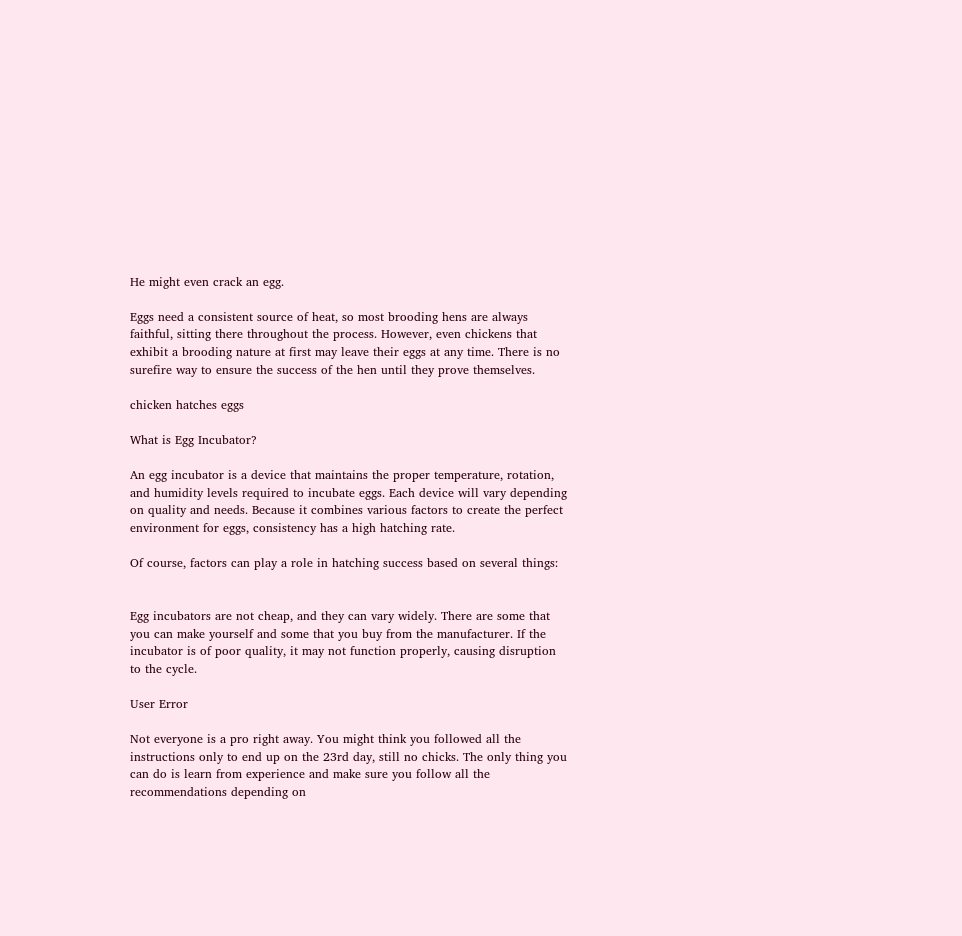He might even crack an egg.

Eggs need a consistent source of heat, so most brooding hens are always faithful, sitting there throughout the process. However, even chickens that exhibit a brooding nature at first may leave their eggs at any time. There is no surefire way to ensure the success of the hen until they prove themselves.

chicken hatches eggs

What is Egg Incubator?

An egg incubator is a device that maintains the proper temperature, rotation, and humidity levels required to incubate eggs. Each device will vary depending on quality and needs. Because it combines various factors to create the perfect environment for eggs, consistency has a high hatching rate.

Of course, factors can play a role in hatching success based on several things:


Egg incubators are not cheap, and they can vary widely. There are some that you can make yourself and some that you buy from the manufacturer. If the incubator is of poor quality, it may not function properly, causing disruption to the cycle.

User Error

Not everyone is a pro right away. You might think you followed all the instructions only to end up on the 23rd day, still no chicks. The only thing you can do is learn from experience and make sure you follow all the recommendations depending on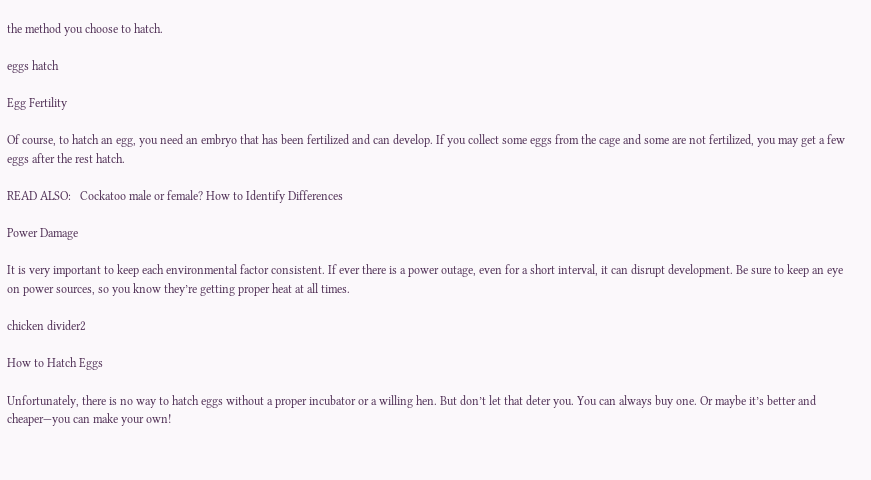the method you choose to hatch.

eggs hatch

Egg Fertility

Of course, to hatch an egg, you need an embryo that has been fertilized and can develop. If you collect some eggs from the cage and some are not fertilized, you may get a few eggs after the rest hatch.

READ ALSO:   Cockatoo male or female? How to Identify Differences

Power Damage

It is very important to keep each environmental factor consistent. If ever there is a power outage, even for a short interval, it can disrupt development. Be sure to keep an eye on power sources, so you know they’re getting proper heat at all times.

chicken divider2

How to Hatch Eggs

Unfortunately, there is no way to hatch eggs without a proper incubator or a willing hen. But don’t let that deter you. You can always buy one. Or maybe it’s better and cheaper—you can make your own!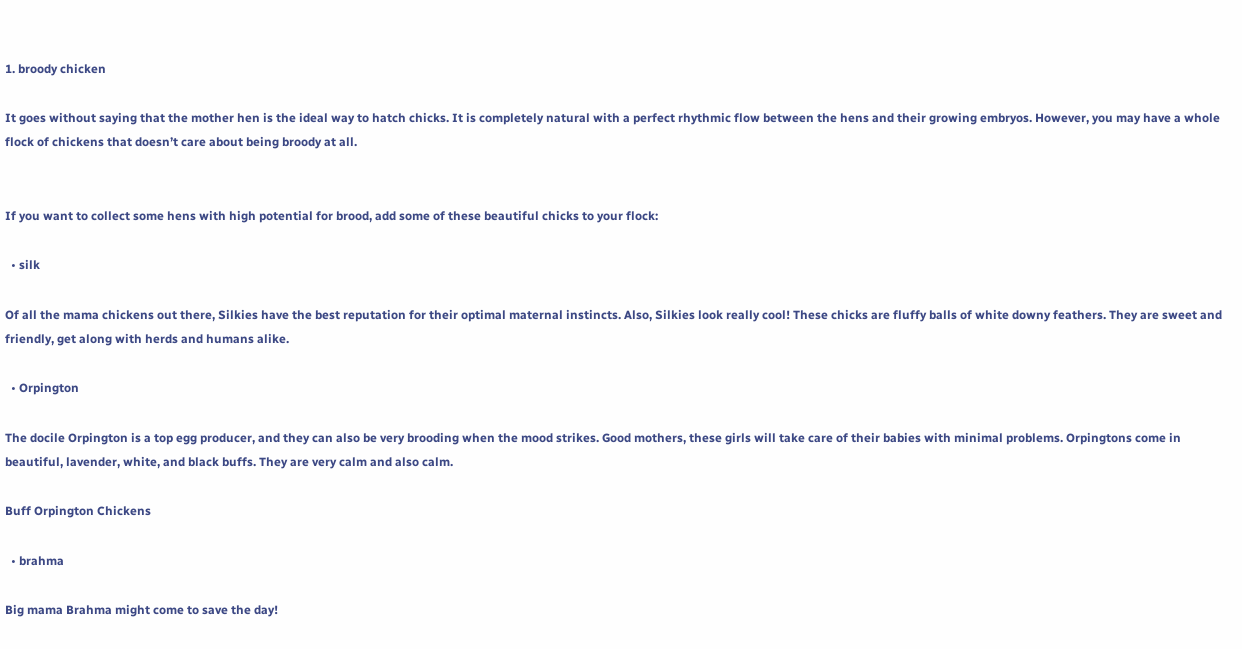1. broody chicken

It goes without saying that the mother hen is the ideal way to hatch chicks. It is completely natural with a perfect rhythmic flow between the hens and their growing embryos. However, you may have a whole flock of chickens that doesn’t care about being broody at all.


If you want to collect some hens with high potential for brood, add some of these beautiful chicks to your flock:

  • silk

Of all the mama chickens out there, Silkies have the best reputation for their optimal maternal instincts. Also, Silkies look really cool! These chicks are fluffy balls of white downy feathers. They are sweet and friendly, get along with herds and humans alike.

  • Orpington

The docile Orpington is a top egg producer, and they can also be very brooding when the mood strikes. Good mothers, these girls will take care of their babies with minimal problems. Orpingtons come in beautiful, lavender, white, and black buffs. They are very calm and also calm.

Buff Orpington Chickens

  • brahma

Big mama Brahma might come to save the day!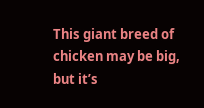This giant breed of chicken may be big, but it’s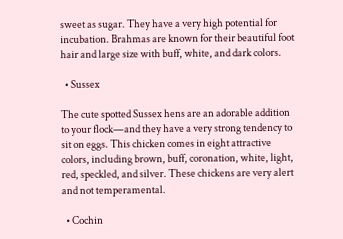sweet as sugar. They have a very high potential for incubation. Brahmas are known for their beautiful foot hair and large size with buff, white, and dark colors.

  • Sussex

The cute spotted Sussex hens are an adorable addition to your flock—and they have a very strong tendency to sit on eggs. This chicken comes in eight attractive colors, including brown, buff, coronation, white, light, red, speckled, and silver. These chickens are very alert and not temperamental.

  • Cochin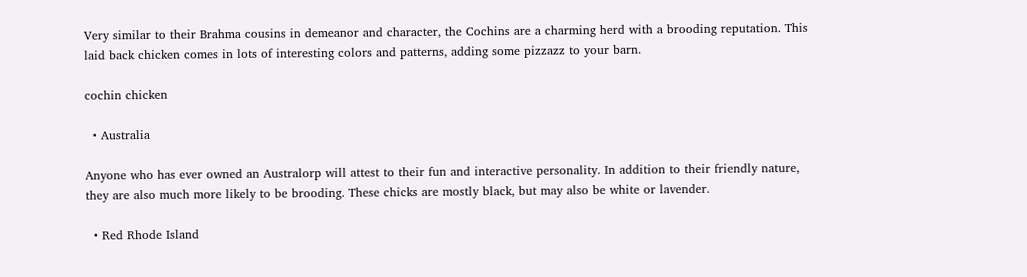Very similar to their Brahma cousins in demeanor and character, the Cochins are a charming herd with a brooding reputation. This laid back chicken comes in lots of interesting colors and patterns, adding some pizzazz to your barn.

cochin chicken

  • Australia

Anyone who has ever owned an Australorp will attest to their fun and interactive personality. In addition to their friendly nature, they are also much more likely to be brooding. These chicks are mostly black, but may also be white or lavender.

  • Red Rhode Island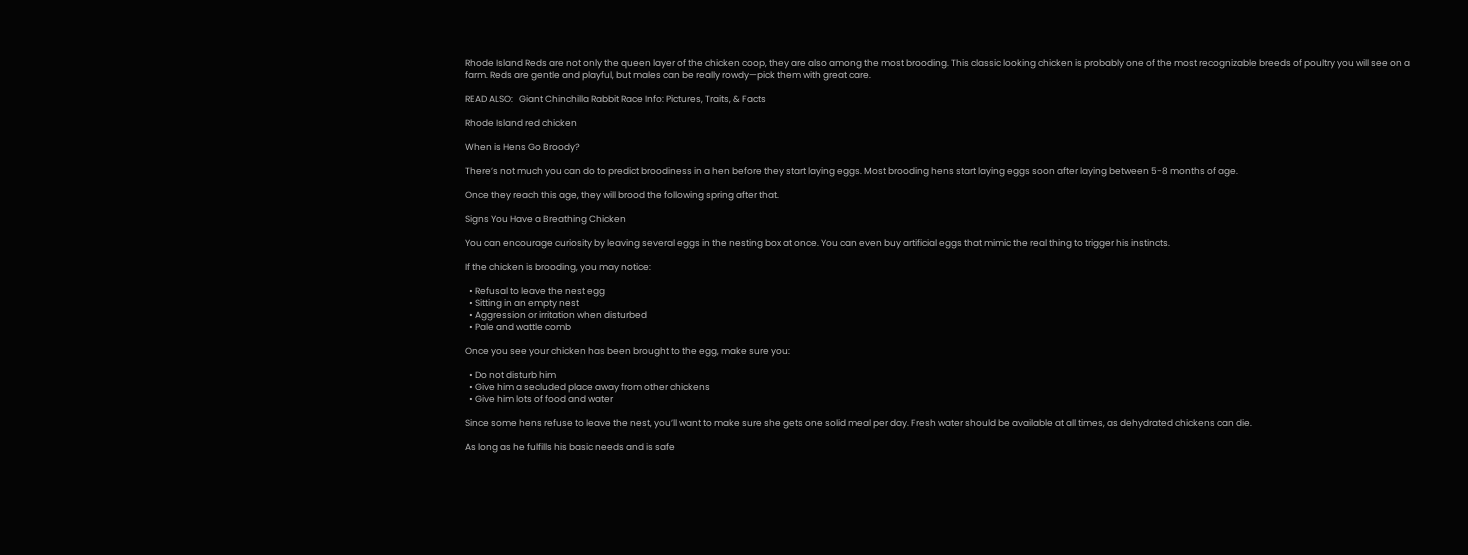Rhode Island Reds are not only the queen layer of the chicken coop, they are also among the most brooding. This classic looking chicken is probably one of the most recognizable breeds of poultry you will see on a farm. Reds are gentle and playful, but males can be really rowdy—pick them with great care.

READ ALSO:   Giant Chinchilla Rabbit Race Info: Pictures, Traits, & Facts

Rhode Island red chicken

When is Hens Go Broody?

There’s not much you can do to predict broodiness in a hen before they start laying eggs. Most brooding hens start laying eggs soon after laying between 5-8 months of age.

Once they reach this age, they will brood the following spring after that.

Signs You Have a Breathing Chicken

You can encourage curiosity by leaving several eggs in the nesting box at once. You can even buy artificial eggs that mimic the real thing to trigger his instincts.

If the chicken is brooding, you may notice:

  • Refusal to leave the nest egg
  • Sitting in an empty nest
  • Aggression or irritation when disturbed
  • Pale and wattle comb

Once you see your chicken has been brought to the egg, make sure you:

  • Do not disturb him
  • Give him a secluded place away from other chickens
  • Give him lots of food and water

Since some hens refuse to leave the nest, you’ll want to make sure she gets one solid meal per day. Fresh water should be available at all times, as dehydrated chickens can die.

As long as he fulfills his basic needs and is safe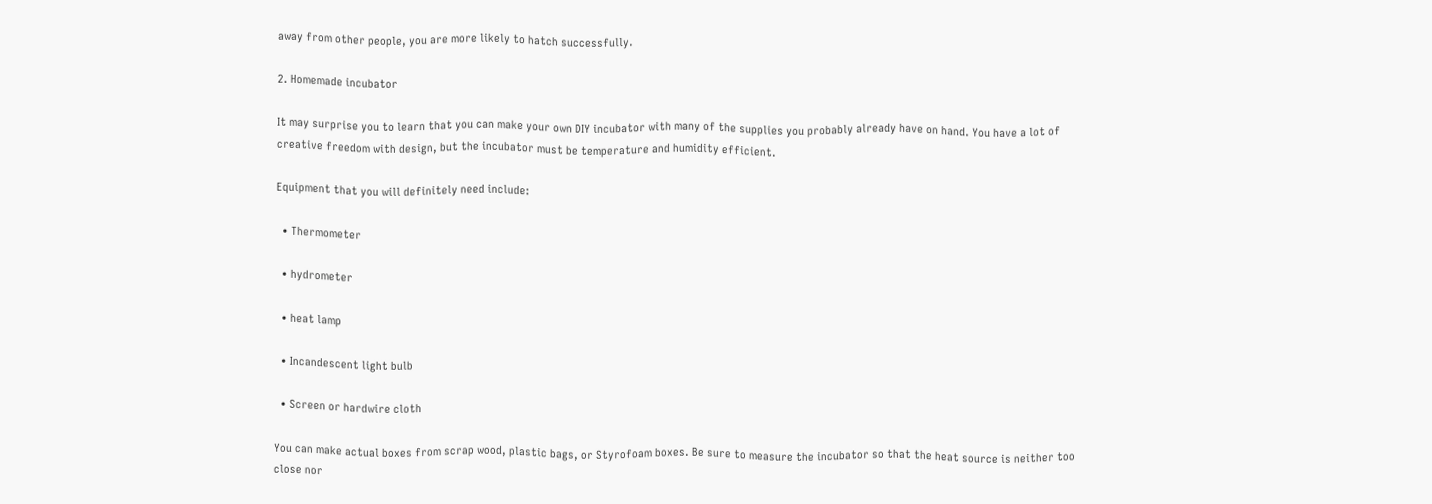away from other people, you are more likely to hatch successfully.

2. Homemade incubator

It may surprise you to learn that you can make your own DIY incubator with many of the supplies you probably already have on hand. You have a lot of creative freedom with design, but the incubator must be temperature and humidity efficient.

Equipment that you will definitely need include:

  • Thermometer

  • hydrometer

  • heat lamp

  • Incandescent light bulb

  • Screen or hardwire cloth

You can make actual boxes from scrap wood, plastic bags, or Styrofoam boxes. Be sure to measure the incubator so that the heat source is neither too close nor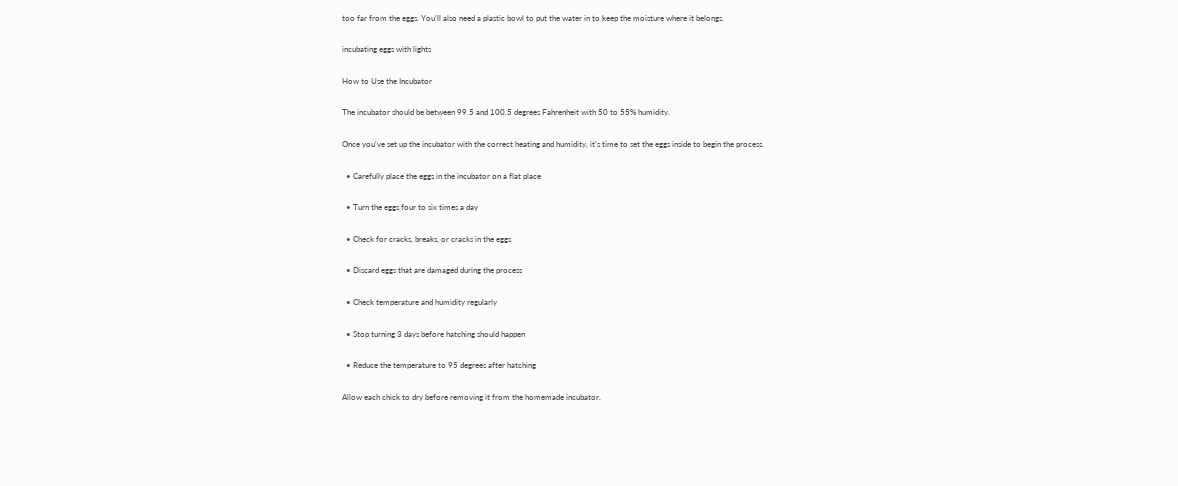too far from the eggs. You’ll also need a plastic bowl to put the water in to keep the moisture where it belongs.

incubating eggs with lights

How to Use the Incubator

The incubator should be between 99.5 and 100.5 degrees Fahrenheit with 50 to 55% humidity.

Once you’ve set up the incubator with the correct heating and humidity, it’s time to set the eggs inside to begin the process.

  • Carefully place the eggs in the incubator on a flat place

  • Turn the eggs four to six times a day

  • Check for cracks, breaks, or cracks in the eggs

  • Discard eggs that are damaged during the process

  • Check temperature and humidity regularly

  • Stop turning 3 days before hatching should happen

  • Reduce the temperature to 95 degrees after hatching

Allow each chick to dry before removing it from the homemade incubator.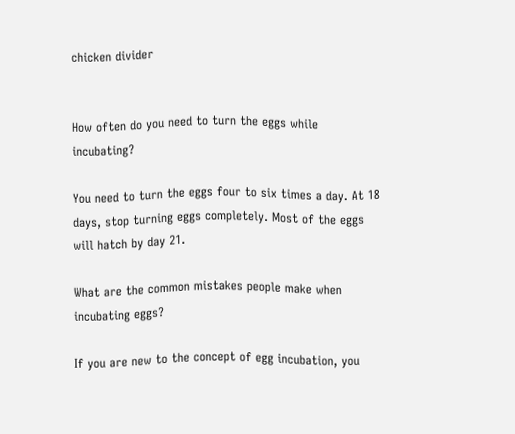chicken divider


How often do you need to turn the eggs while incubating?

You need to turn the eggs four to six times a day. At 18 days, stop turning eggs completely. Most of the eggs will hatch by day 21.

What are the common mistakes people make when incubating eggs?

If you are new to the concept of egg incubation, you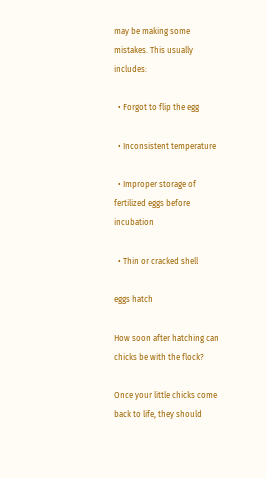may be making some mistakes. This usually includes:

  • Forgot to flip the egg

  • Inconsistent temperature

  • Improper storage of fertilized eggs before incubation

  • Thin or cracked shell

eggs hatch

How soon after hatching can chicks be with the flock?

Once your little chicks come back to life, they should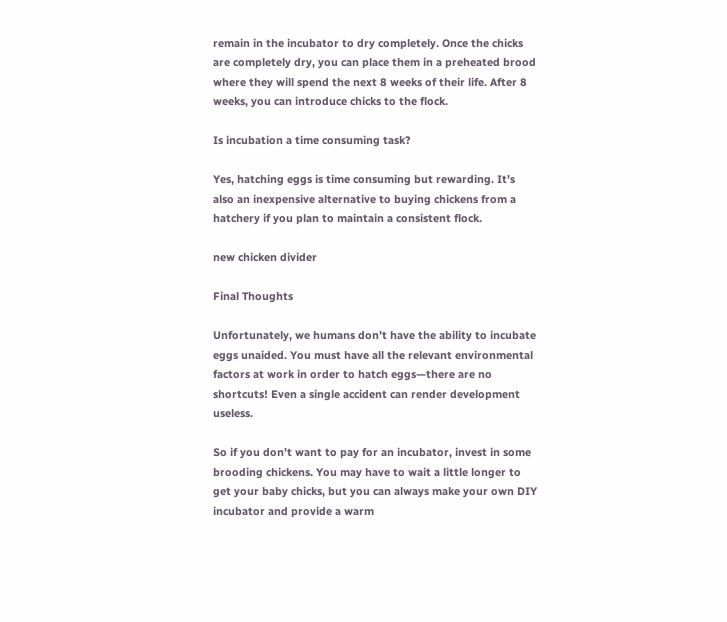remain in the incubator to dry completely. Once the chicks are completely dry, you can place them in a preheated brood where they will spend the next 8 weeks of their life. After 8 weeks, you can introduce chicks to the flock.

Is incubation a time consuming task?

Yes, hatching eggs is time consuming but rewarding. It’s also an inexpensive alternative to buying chickens from a hatchery if you plan to maintain a consistent flock.

new chicken divider

Final Thoughts

Unfortunately, we humans don’t have the ability to incubate eggs unaided. You must have all the relevant environmental factors at work in order to hatch eggs—there are no shortcuts! Even a single accident can render development useless.

So if you don’t want to pay for an incubator, invest in some brooding chickens. You may have to wait a little longer to get your baby chicks, but you can always make your own DIY incubator and provide a warm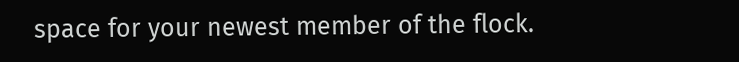space for your newest member of the flock.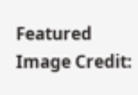Featured Image Credit: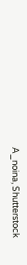A_noina, Shutterstock